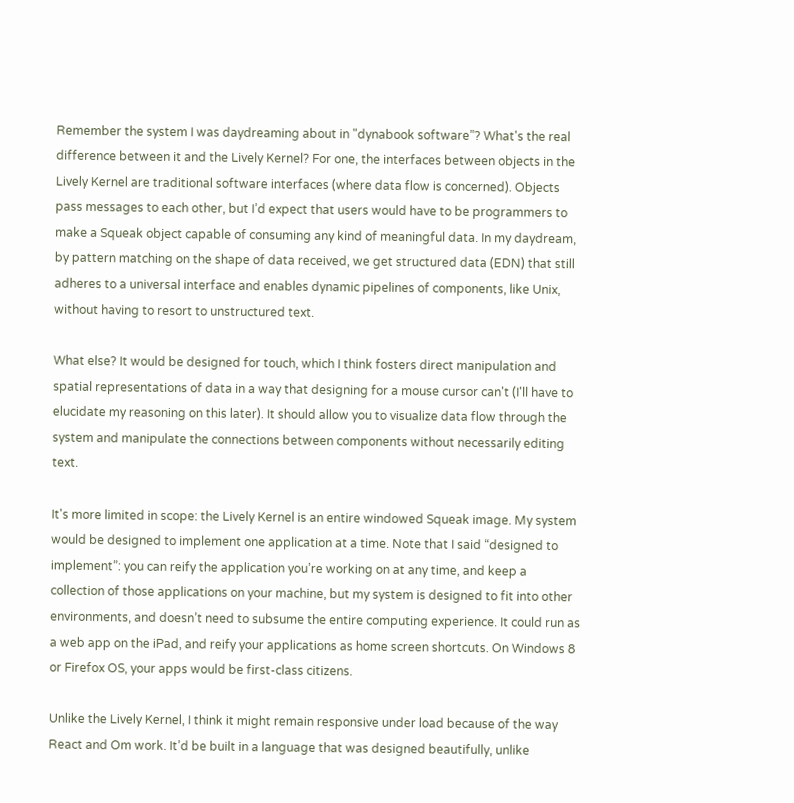Remember the system I was daydreaming about in "dynabook software”? What's the real difference between it and the Lively Kernel? For one, the interfaces between objects in the Lively Kernel are traditional software interfaces (where data flow is concerned). Objects pass messages to each other, but I’d expect that users would have to be programmers to make a Squeak object capable of consuming any kind of meaningful data. In my daydream, by pattern matching on the shape of data received, we get structured data (EDN) that still adheres to a universal interface and enables dynamic pipelines of components, like Unix, without having to resort to unstructured text.

What else? It would be designed for touch, which I think fosters direct manipulation and spatial representations of data in a way that designing for a mouse cursor can't (I'll have to elucidate my reasoning on this later). It should allow you to visualize data flow through the system and manipulate the connections between components without necessarily editing text.

It's more limited in scope: the Lively Kernel is an entire windowed Squeak image. My system would be designed to implement one application at a time. Note that I said “designed to implement”: you can reify the application you’re working on at any time, and keep a collection of those applications on your machine, but my system is designed to fit into other environments, and doesn’t need to subsume the entire computing experience. It could run as a web app on the iPad, and reify your applications as home screen shortcuts. On Windows 8 or Firefox OS, your apps would be first-class citizens.

Unlike the Lively Kernel, I think it might remain responsive under load because of the way React and Om work. It’d be built in a language that was designed beautifully, unlike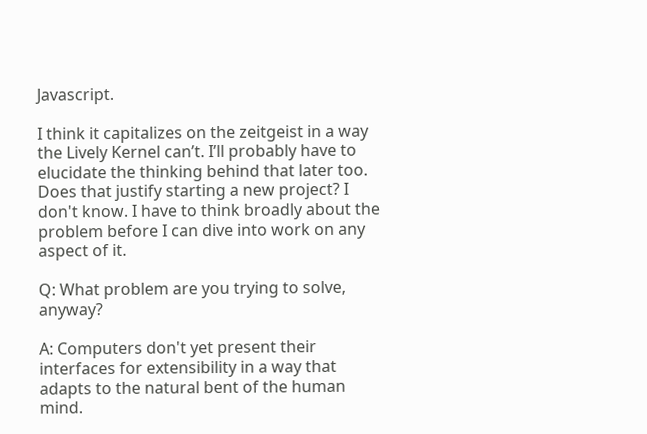Javascript.

I think it capitalizes on the zeitgeist in a way the Lively Kernel can’t. I’ll probably have to elucidate the thinking behind that later too. Does that justify starting a new project? I don't know. I have to think broadly about the problem before I can dive into work on any aspect of it.

Q: What problem are you trying to solve, anyway?

A: Computers don't yet present their interfaces for extensibility in a way that adapts to the natural bent of the human mind.